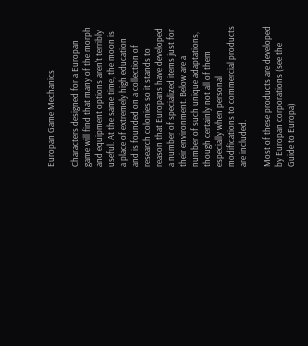Europan Game Mechanics

Characters designed for a Europan game will find that many of the morph and equipment options aren't terribly useful. At the same time, the moon is a place of extremely high education and is founded on a collection of research colonies so it stands to reason that Europans have developed a number of specialized items just for their environment. Below are a number of such unique adaptations, though certainly not all of them especially when personal modifications to commercial products are included.

Most of these products are developed by Europan corporations (see the Guide to Europa)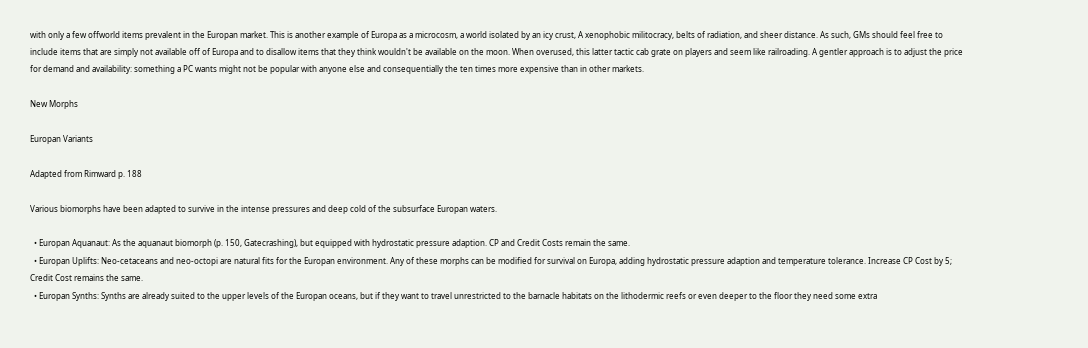with only a few offworld items prevalent in the Europan market. This is another example of Europa as a microcosm, a world isolated by an icy crust, A xenophobic militocracy, belts of radiation, and sheer distance. As such, GMs should feel free to include items that are simply not available off of Europa and to disallow items that they think wouldn't be available on the moon. When overused, this latter tactic cab grate on players and seem like railroading. A gentler approach is to adjust the price for demand and availability: something a PC wants might not be popular with anyone else and consequentially the ten times more expensive than in other markets.

New Morphs

Europan Variants

Adapted from Rimward p. 188

Various biomorphs have been adapted to survive in the intense pressures and deep cold of the subsurface Europan waters.

  • Europan Aquanaut: As the aquanaut biomorph (p. 150, Gatecrashing), but equipped with hydrostatic pressure adaption. CP and Credit Costs remain the same.
  • Europan Uplifts: Neo-cetaceans and neo-octopi are natural fits for the Europan environment. Any of these morphs can be modified for survival on Europa, adding hydrostatic pressure adaption and temperature tolerance. Increase CP Cost by 5; Credit Cost remains the same.
  • Europan Synths: Synths are already suited to the upper levels of the Europan oceans, but if they want to travel unrestricted to the barnacle habitats on the lithodermic reefs or even deeper to the floor they need some extra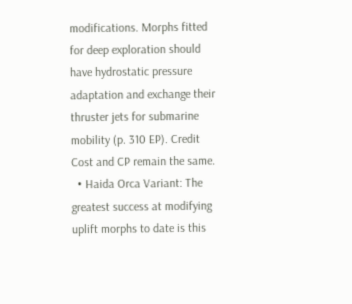modifications. Morphs fitted for deep exploration should have hydrostatic pressure adaptation and exchange their thruster jets for submarine mobility (p. 310 EP). Credit Cost and CP remain the same.
  • Haida Orca Variant: The greatest success at modifying uplift morphs to date is this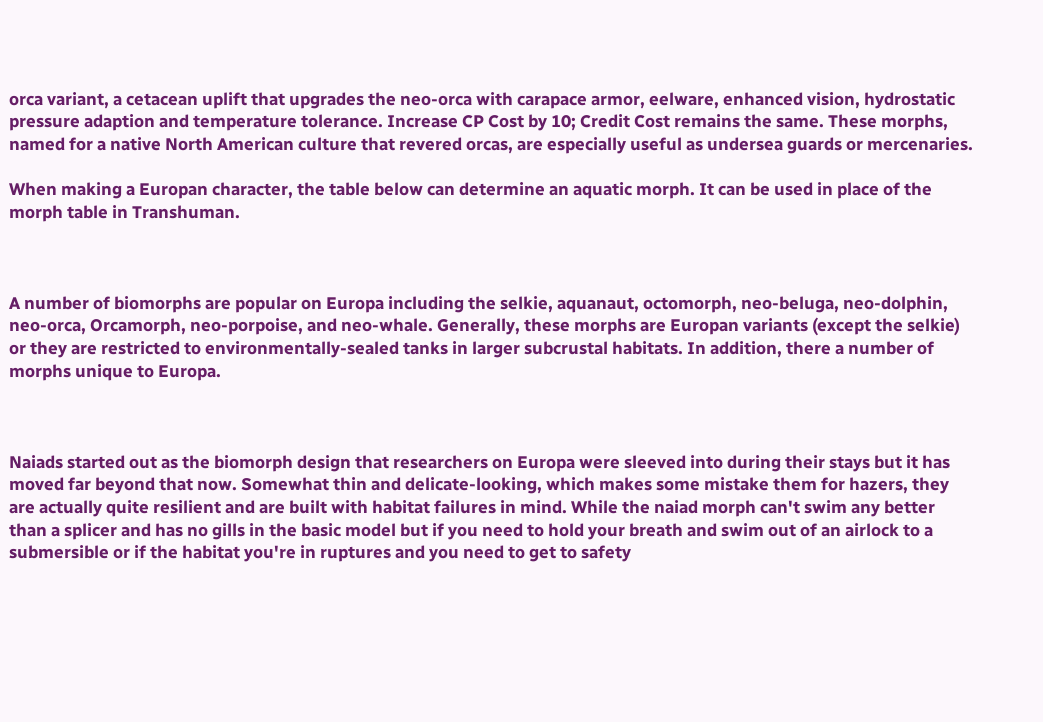orca variant, a cetacean uplift that upgrades the neo-orca with carapace armor, eelware, enhanced vision, hydrostatic pressure adaption and temperature tolerance. Increase CP Cost by 10; Credit Cost remains the same. These morphs, named for a native North American culture that revered orcas, are especially useful as undersea guards or mercenaries.

When making a Europan character, the table below can determine an aquatic morph. It can be used in place of the morph table in Transhuman.



A number of biomorphs are popular on Europa including the selkie, aquanaut, octomorph, neo-beluga, neo-dolphin, neo-orca, Orcamorph, neo-porpoise, and neo-whale. Generally, these morphs are Europan variants (except the selkie) or they are restricted to environmentally-sealed tanks in larger subcrustal habitats. In addition, there a number of morphs unique to Europa.



Naiads started out as the biomorph design that researchers on Europa were sleeved into during their stays but it has moved far beyond that now. Somewhat thin and delicate-looking, which makes some mistake them for hazers, they are actually quite resilient and are built with habitat failures in mind. While the naiad morph can't swim any better than a splicer and has no gills in the basic model but if you need to hold your breath and swim out of an airlock to a submersible or if the habitat you're in ruptures and you need to get to safety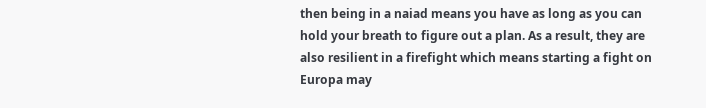then being in a naiad means you have as long as you can hold your breath to figure out a plan. As a result, they are also resilient in a firefight which means starting a fight on Europa may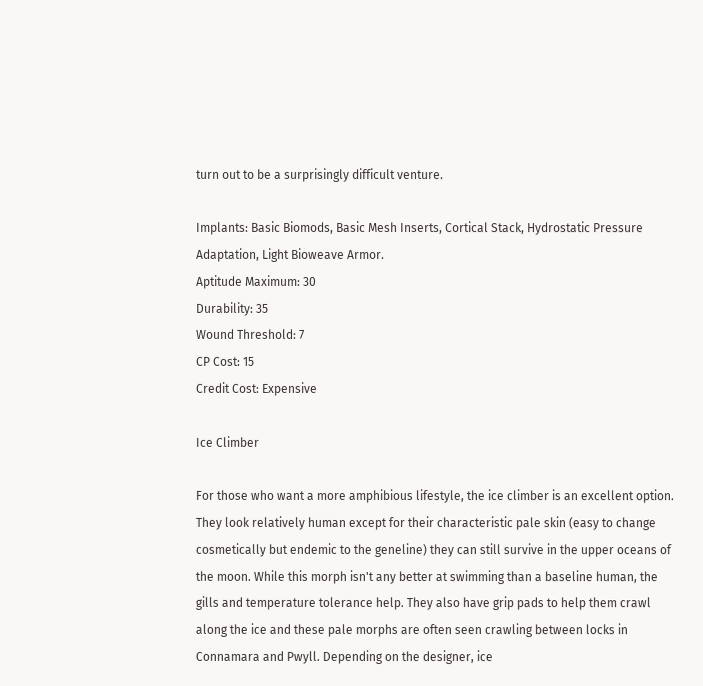turn out to be a surprisingly difficult venture.

Implants: Basic Biomods, Basic Mesh Inserts, Cortical Stack, Hydrostatic Pressure Adaptation, Light Bioweave Armor.
Aptitude Maximum: 30
Durability: 35
Wound Threshold: 7
CP Cost: 15
Credit Cost: Expensive

Ice Climber

For those who want a more amphibious lifestyle, the ice climber is an excellent option. They look relatively human except for their characteristic pale skin (easy to change cosmetically but endemic to the geneline) they can still survive in the upper oceans of the moon. While this morph isn't any better at swimming than a baseline human, the gills and temperature tolerance help. They also have grip pads to help them crawl along the ice and these pale morphs are often seen crawling between locks in Connamara and Pwyll. Depending on the designer, ice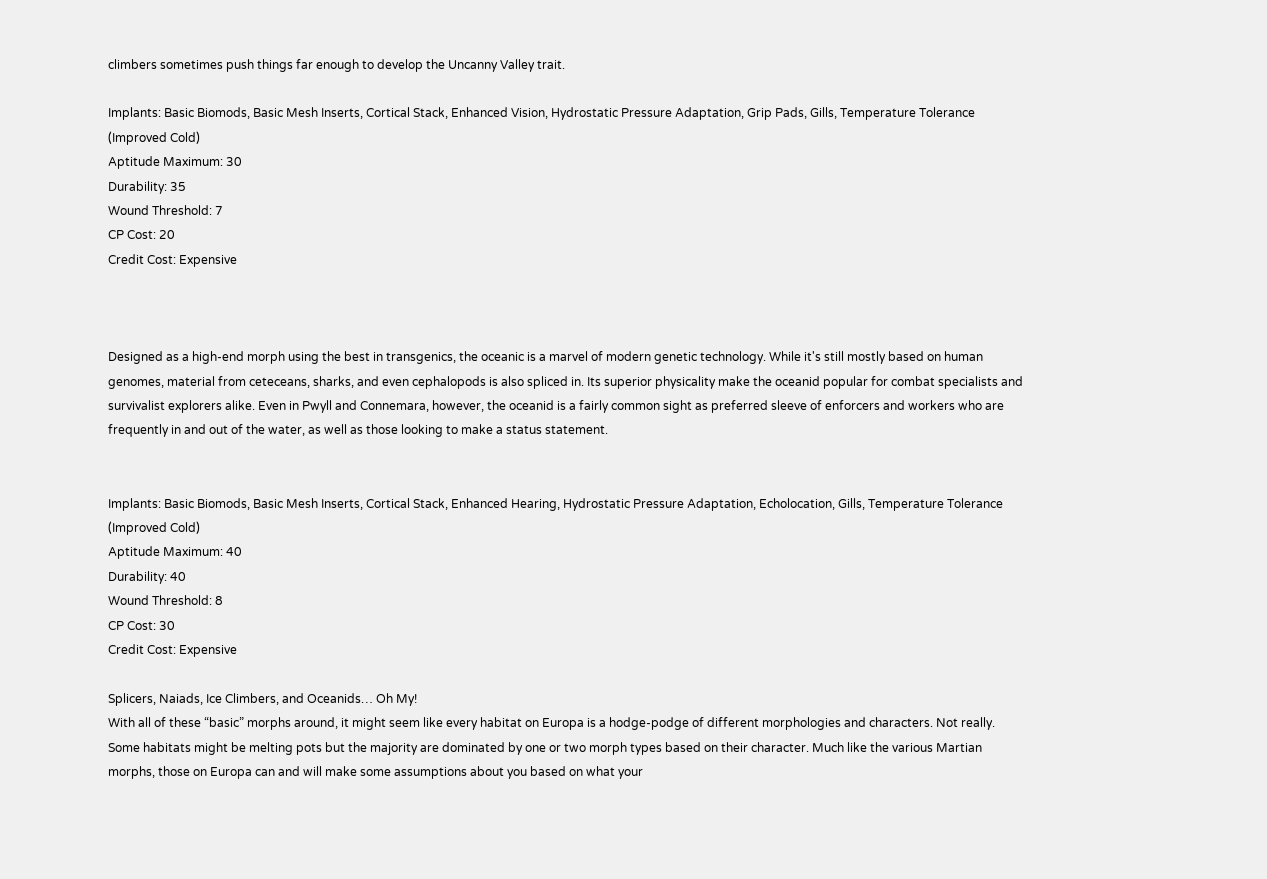climbers sometimes push things far enough to develop the Uncanny Valley trait.

Implants: Basic Biomods, Basic Mesh Inserts, Cortical Stack, Enhanced Vision, Hydrostatic Pressure Adaptation, Grip Pads, Gills, Temperature Tolerance (Improved Cold)
Aptitude Maximum: 30
Durability: 35
Wound Threshold: 7
CP Cost: 20
Credit Cost: Expensive



Designed as a high-end morph using the best in transgenics, the oceanic is a marvel of modern genetic technology. While it's still mostly based on human genomes, material from ceteceans, sharks, and even cephalopods is also spliced in. Its superior physicality make the oceanid popular for combat specialists and survivalist explorers alike. Even in Pwyll and Connemara, however, the oceanid is a fairly common sight as preferred sleeve of enforcers and workers who are frequently in and out of the water, as well as those looking to make a status statement.


Implants: Basic Biomods, Basic Mesh Inserts, Cortical Stack, Enhanced Hearing, Hydrostatic Pressure Adaptation, Echolocation, Gills, Temperature Tolerance (Improved Cold)
Aptitude Maximum: 40
Durability: 40
Wound Threshold: 8
CP Cost: 30
Credit Cost: Expensive

Splicers, Naiads, Ice Climbers, and Oceanids… Oh My!
With all of these “basic” morphs around, it might seem like every habitat on Europa is a hodge-podge of different morphologies and characters. Not really. Some habitats might be melting pots but the majority are dominated by one or two morph types based on their character. Much like the various Martian morphs, those on Europa can and will make some assumptions about you based on what your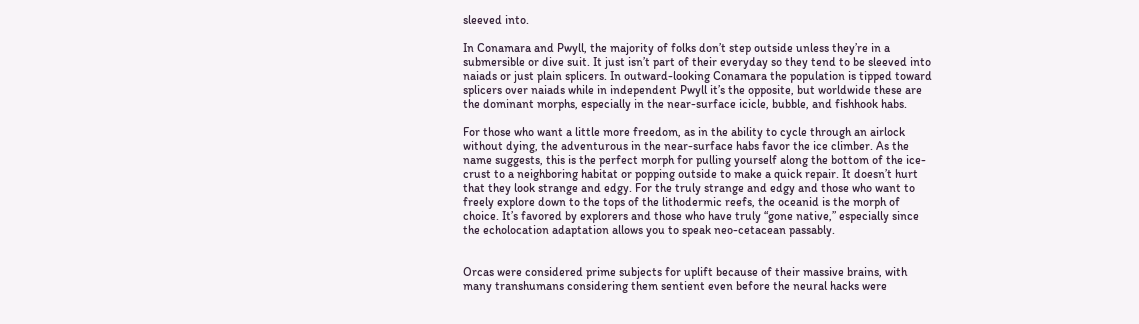sleeved into.

In Conamara and Pwyll, the majority of folks don’t step outside unless they’re in a submersible or dive suit. It just isn’t part of their everyday so they tend to be sleeved into naiads or just plain splicers. In outward-looking Conamara the population is tipped toward splicers over naiads while in independent Pwyll it’s the opposite, but worldwide these are the dominant morphs, especially in the near-surface icicle, bubble, and fishhook habs.

For those who want a little more freedom, as in the ability to cycle through an airlock without dying, the adventurous in the near-surface habs favor the ice climber. As the name suggests, this is the perfect morph for pulling yourself along the bottom of the ice-crust to a neighboring habitat or popping outside to make a quick repair. It doesn’t hurt that they look strange and edgy. For the truly strange and edgy and those who want to freely explore down to the tops of the lithodermic reefs, the oceanid is the morph of choice. It’s favored by explorers and those who have truly “gone native,” especially since the echolocation adaptation allows you to speak neo-cetacean passably.


Orcas were considered prime subjects for uplift because of their massive brains, with many transhumans considering them sentient even before the neural hacks were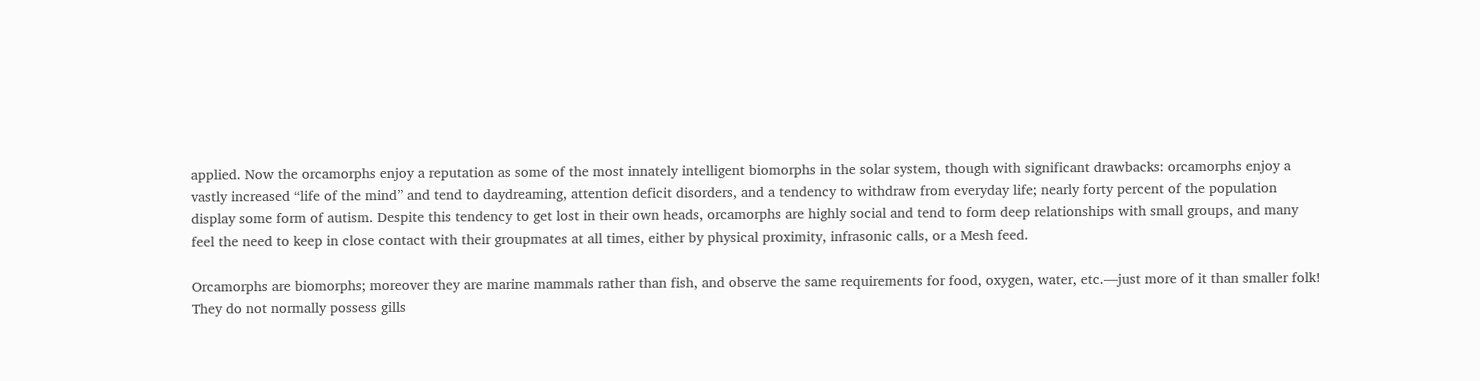applied. Now the orcamorphs enjoy a reputation as some of the most innately intelligent biomorphs in the solar system, though with significant drawbacks: orcamorphs enjoy a vastly increased “life of the mind” and tend to daydreaming, attention deficit disorders, and a tendency to withdraw from everyday life; nearly forty percent of the population display some form of autism. Despite this tendency to get lost in their own heads, orcamorphs are highly social and tend to form deep relationships with small groups, and many feel the need to keep in close contact with their groupmates at all times, either by physical proximity, infrasonic calls, or a Mesh feed.

Orcamorphs are biomorphs; moreover they are marine mammals rather than fish, and observe the same requirements for food, oxygen, water, etc.—just more of it than smaller folk! They do not normally possess gills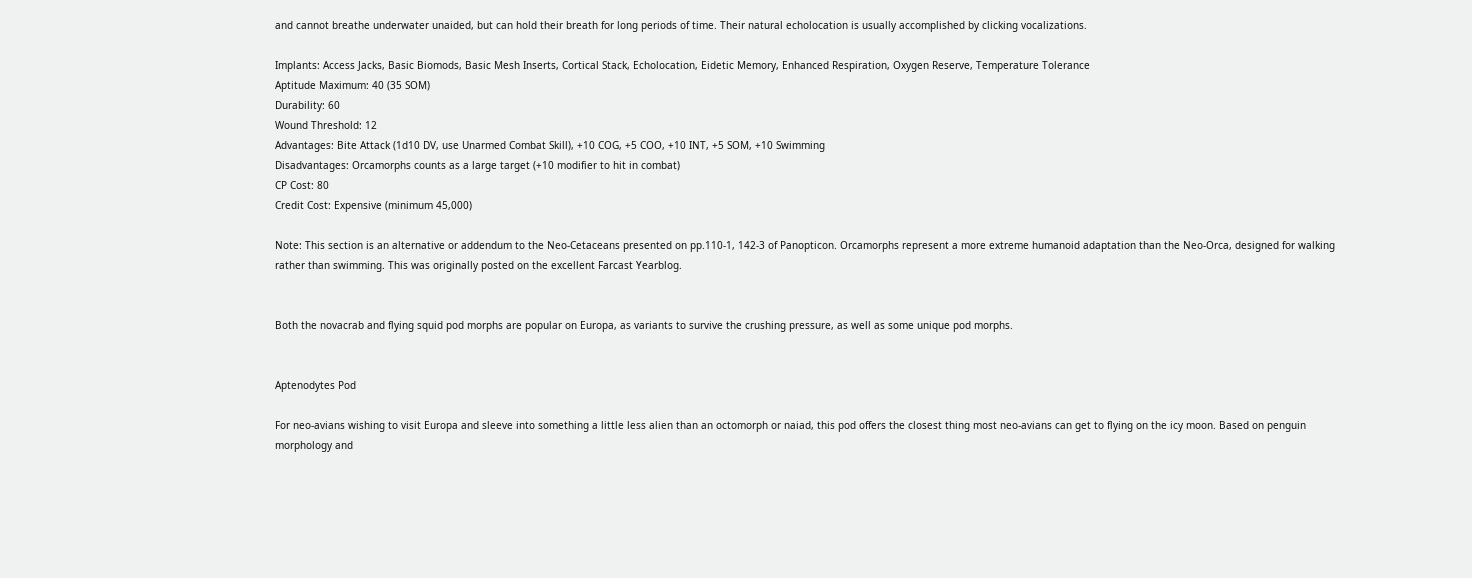and cannot breathe underwater unaided, but can hold their breath for long periods of time. Their natural echolocation is usually accomplished by clicking vocalizations.

Implants: Access Jacks, Basic Biomods, Basic Mesh Inserts, Cortical Stack, Echolocation, Eidetic Memory, Enhanced Respiration, Oxygen Reserve, Temperature Tolerance
Aptitude Maximum: 40 (35 SOM)
Durability: 60
Wound Threshold: 12
Advantages: Bite Attack (1d10 DV, use Unarmed Combat Skill), +10 COG, +5 COO, +10 INT, +5 SOM, +10 Swimming
Disadvantages: Orcamorphs counts as a large target (+10 modifier to hit in combat)
CP Cost: 80
Credit Cost: Expensive (minimum 45,000)

Note: This section is an alternative or addendum to the Neo-Cetaceans presented on pp.110-1, 142-3 of Panopticon. Orcamorphs represent a more extreme humanoid adaptation than the Neo-Orca, designed for walking rather than swimming. This was originally posted on the excellent Farcast Yearblog.


Both the novacrab and flying squid pod morphs are popular on Europa, as variants to survive the crushing pressure, as well as some unique pod morphs.


Aptenodytes Pod

For neo-avians wishing to visit Europa and sleeve into something a little less alien than an octomorph or naiad, this pod offers the closest thing most neo-avians can get to flying on the icy moon. Based on penguin morphology and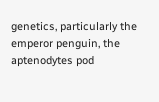genetics, particularly the emperor penguin, the aptenodytes pod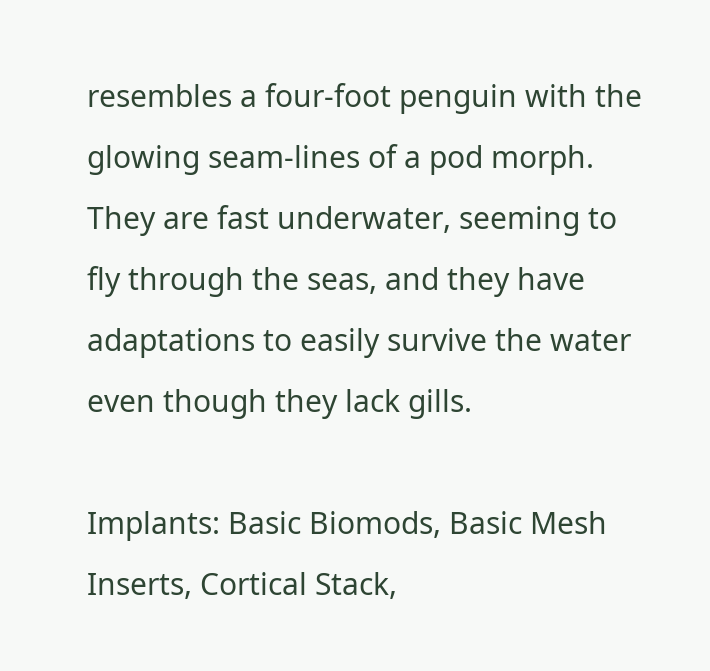resembles a four-foot penguin with the glowing seam-lines of a pod morph. They are fast underwater, seeming to fly through the seas, and they have adaptations to easily survive the water even though they lack gills.

Implants: Basic Biomods, Basic Mesh Inserts, Cortical Stack,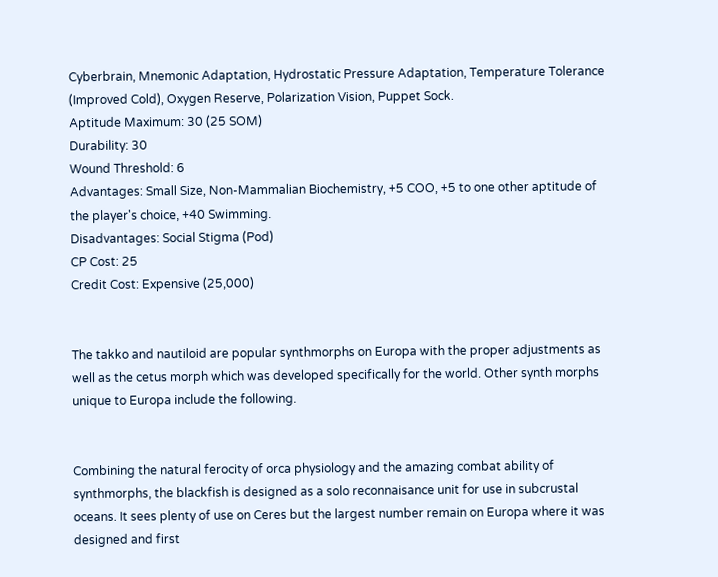Cyberbrain, Mnemonic Adaptation, Hydrostatic Pressure Adaptation, Temperature Tolerance (Improved Cold), Oxygen Reserve, Polarization Vision, Puppet Sock.
Aptitude Maximum: 30 (25 SOM)
Durability: 30
Wound Threshold: 6
Advantages: Small Size, Non-Mammalian Biochemistry, +5 COO, +5 to one other aptitude of the player's choice, +40 Swimming.
Disadvantages: Social Stigma (Pod)
CP Cost: 25
Credit Cost: Expensive (25,000)


The takko and nautiloid are popular synthmorphs on Europa with the proper adjustments as well as the cetus morph which was developed specifically for the world. Other synth morphs unique to Europa include the following.


Combining the natural ferocity of orca physiology and the amazing combat ability of synthmorphs, the blackfish is designed as a solo reconnaisance unit for use in subcrustal oceans. It sees plenty of use on Ceres but the largest number remain on Europa where it was designed and first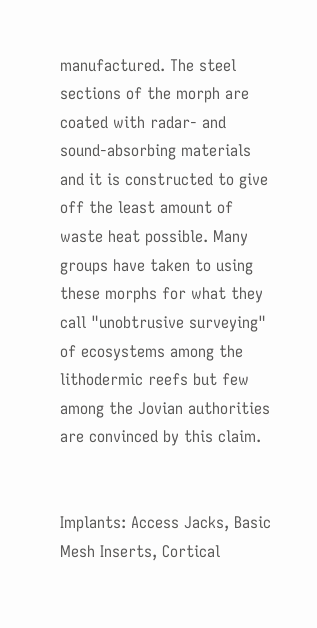manufactured. The steel sections of the morph are coated with radar- and sound-absorbing materials and it is constructed to give off the least amount of waste heat possible. Many groups have taken to using these morphs for what they call "unobtrusive surveying" of ecosystems among the lithodermic reefs but few among the Jovian authorities are convinced by this claim.


Implants: Access Jacks, Basic Mesh Inserts, Cortical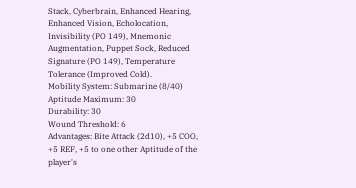Stack, Cyberbrain, Enhanced Hearing, Enhanced Vision, Echolocation, Invisibility (PO 149), Mnemonic Augmentation, Puppet Sock, Reduced Signature (PO 149), Temperature Tolerance (Improved Cold).
Mobility System: Submarine (8/40)
Aptitude Maximum: 30
Durability: 30
Wound Threshold: 6
Advantages: Bite Attack (2d10), +5 COO, +5 REF, +5 to one other Aptitude of the player's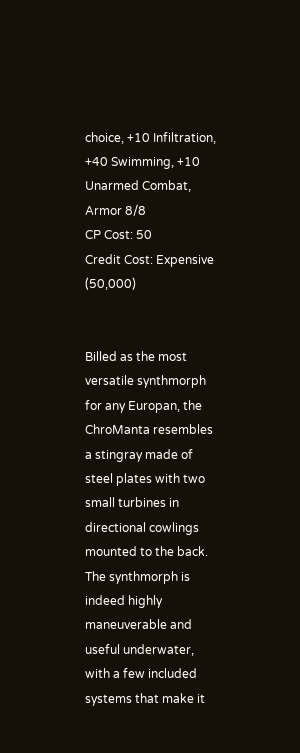choice, +10 Infiltration, +40 Swimming, +10 Unarmed Combat, Armor 8/8
CP Cost: 50
Credit Cost: Expensive (50,000)


Billed as the most versatile synthmorph for any Europan, the ChroManta resembles a stingray made of steel plates with two small turbines in directional cowlings mounted to the back. The synthmorph is indeed highly maneuverable and useful underwater, with a few included systems that make it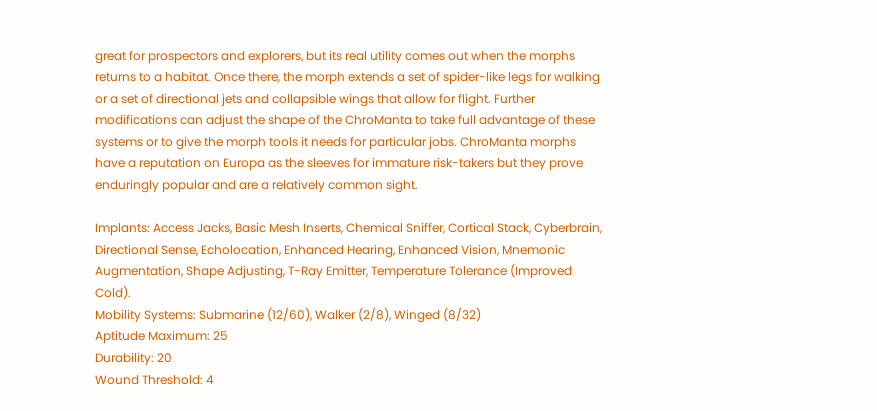great for prospectors and explorers, but its real utility comes out when the morphs returns to a habitat. Once there, the morph extends a set of spider-like legs for walking or a set of directional jets and collapsible wings that allow for flight. Further modifications can adjust the shape of the ChroManta to take full advantage of these systems or to give the morph tools it needs for particular jobs. ChroManta morphs have a reputation on Europa as the sleeves for immature risk-takers but they prove enduringly popular and are a relatively common sight.

Implants: Access Jacks, Basic Mesh Inserts, Chemical Sniffer, Cortical Stack, Cyberbrain, Directional Sense, Echolocation, Enhanced Hearing, Enhanced Vision, Mnemonic Augmentation, Shape Adjusting, T-Ray Emitter, Temperature Tolerance (Improved Cold).
Mobility Systems: Submarine (12/60), Walker (2/8), Winged (8/32)
Aptitude Maximum: 25
Durability: 20
Wound Threshold: 4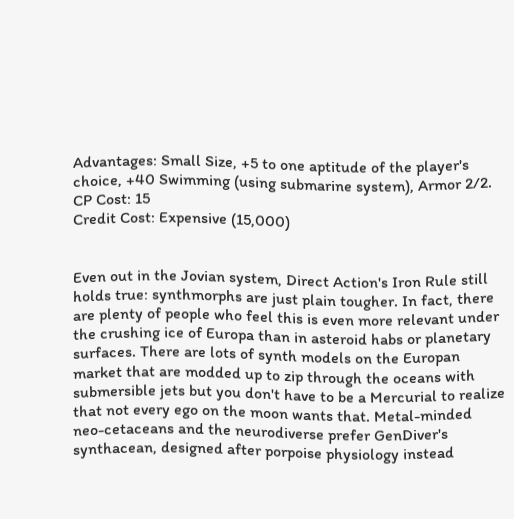Advantages: Small Size, +5 to one aptitude of the player's choice, +40 Swimming (using submarine system), Armor 2/2.
CP Cost: 15
Credit Cost: Expensive (15,000)


Even out in the Jovian system, Direct Action's Iron Rule still holds true: synthmorphs are just plain tougher. In fact, there are plenty of people who feel this is even more relevant under the crushing ice of Europa than in asteroid habs or planetary surfaces. There are lots of synth models on the Europan market that are modded up to zip through the oceans with submersible jets but you don't have to be a Mercurial to realize that not every ego on the moon wants that. Metal-minded neo-cetaceans and the neurodiverse prefer GenDiver's synthacean, designed after porpoise physiology instead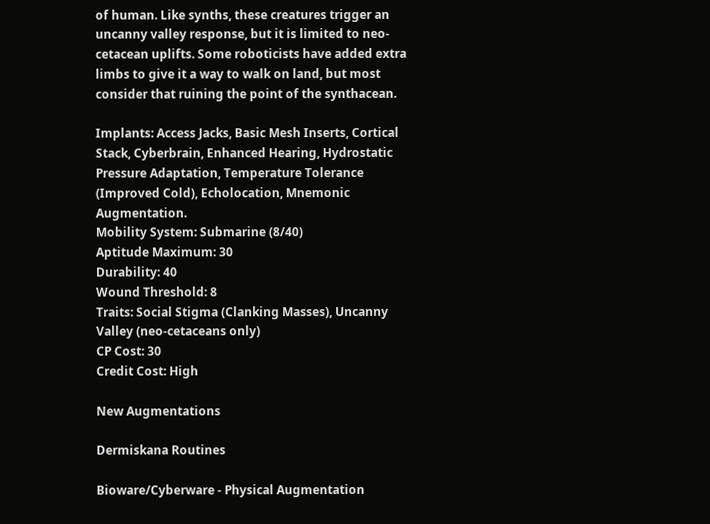of human. Like synths, these creatures trigger an uncanny valley response, but it is limited to neo-cetacean uplifts. Some roboticists have added extra limbs to give it a way to walk on land, but most consider that ruining the point of the synthacean.

Implants: Access Jacks, Basic Mesh Inserts, Cortical Stack, Cyberbrain, Enhanced Hearing, Hydrostatic Pressure Adaptation, Temperature Tolerance (Improved Cold), Echolocation, Mnemonic Augmentation.
Mobility System: Submarine (8/40)
Aptitude Maximum: 30
Durability: 40
Wound Threshold: 8
Traits: Social Stigma (Clanking Masses), Uncanny Valley (neo-cetaceans only)
CP Cost: 30
Credit Cost: High

New Augmentations

Dermiskana Routines

Bioware/Cyberware - Physical Augmentation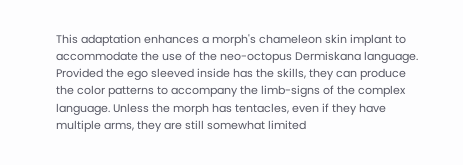This adaptation enhances a morph's chameleon skin implant to accommodate the use of the neo-octopus Dermiskana language. Provided the ego sleeved inside has the skills, they can produce the color patterns to accompany the limb-signs of the complex language. Unless the morph has tentacles, even if they have multiple arms, they are still somewhat limited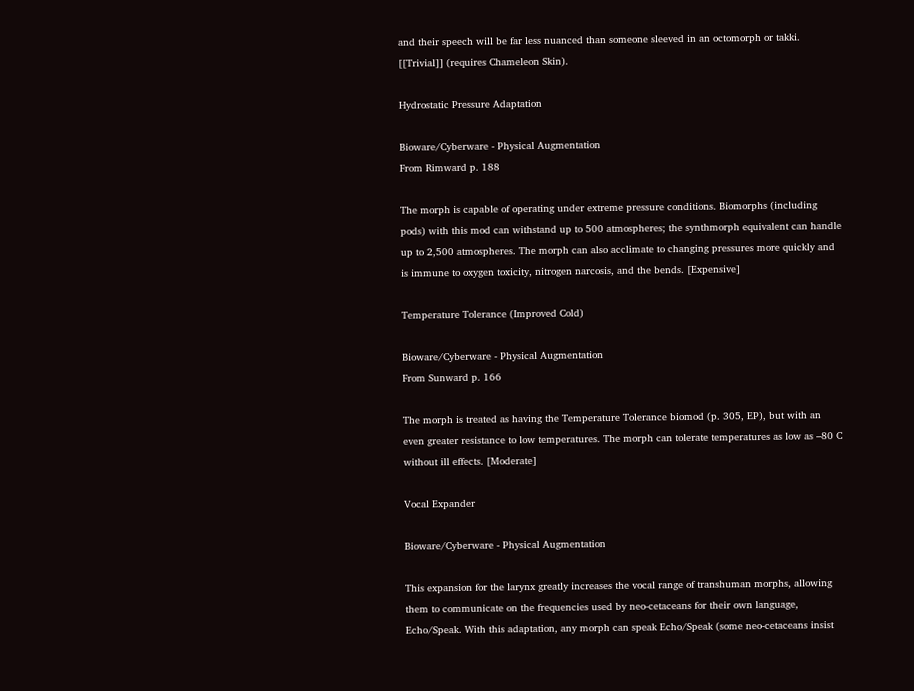and their speech will be far less nuanced than someone sleeved in an octomorph or takki. [[Trivial]] (requires Chameleon Skin).

Hydrostatic Pressure Adaptation

Bioware/Cyberware - Physical Augmentation
From Rimward p. 188

The morph is capable of operating under extreme pressure conditions. Biomorphs (including pods) with this mod can withstand up to 500 atmospheres; the synthmorph equivalent can handle up to 2,500 atmospheres. The morph can also acclimate to changing pressures more quickly and is immune to oxygen toxicity, nitrogen narcosis, and the bends. [Expensive]

Temperature Tolerance (Improved Cold)

Bioware/Cyberware - Physical Augmentation
From Sunward p. 166

The morph is treated as having the Temperature Tolerance biomod (p. 305, EP), but with an even greater resistance to low temperatures. The morph can tolerate temperatures as low as –80 C without ill effects. [Moderate]

Vocal Expander

Bioware/Cyberware - Physical Augmentation

This expansion for the larynx greatly increases the vocal range of transhuman morphs, allowing them to communicate on the frequencies used by neo-cetaceans for their own language, Echo/Speak. With this adaptation, any morph can speak Echo/Speak (some neo-cetaceans insist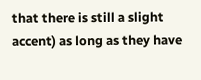that there is still a slight accent) as long as they have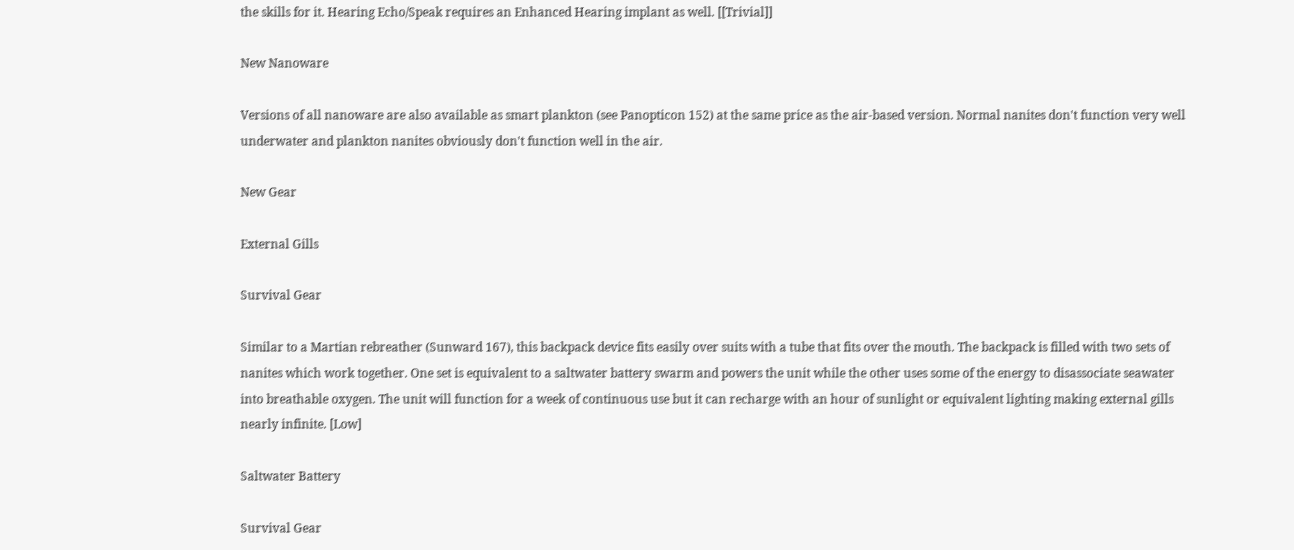the skills for it. Hearing Echo/Speak requires an Enhanced Hearing implant as well. [[Trivial]]

New Nanoware

Versions of all nanoware are also available as smart plankton (see Panopticon 152) at the same price as the air-based version. Normal nanites don't function very well underwater and plankton nanites obviously don't function well in the air.

New Gear

External Gills

Survival Gear

Similar to a Martian rebreather (Sunward 167), this backpack device fits easily over suits with a tube that fits over the mouth. The backpack is filled with two sets of nanites which work together. One set is equivalent to a saltwater battery swarm and powers the unit while the other uses some of the energy to disassociate seawater into breathable oxygen. The unit will function for a week of continuous use but it can recharge with an hour of sunlight or equivalent lighting making external gills nearly infinite. [Low]

Saltwater Battery

Survival Gear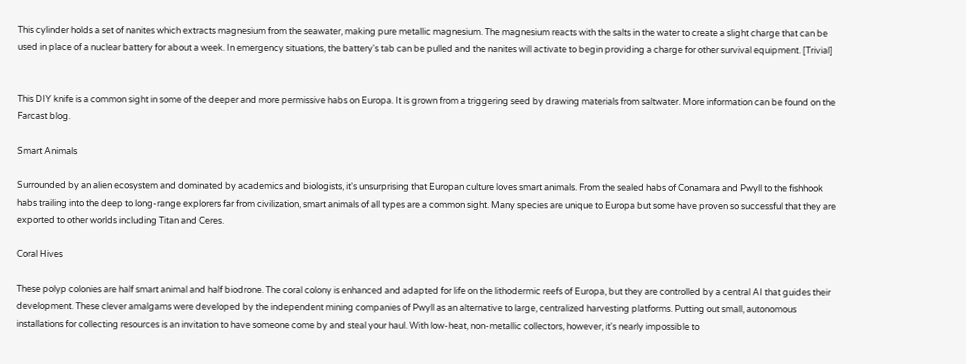This cylinder holds a set of nanites which extracts magnesium from the seawater, making pure metallic magnesium. The magnesium reacts with the salts in the water to create a slight charge that can be used in place of a nuclear battery for about a week. In emergency situations, the battery's tab can be pulled and the nanites will activate to begin providing a charge for other survival equipment. [Trivial]


This DIY knife is a common sight in some of the deeper and more permissive habs on Europa. It is grown from a triggering seed by drawing materials from saltwater. More information can be found on the Farcast blog.

Smart Animals

Surrounded by an alien ecosystem and dominated by academics and biologists, it's unsurprising that Europan culture loves smart animals. From the sealed habs of Conamara and Pwyll to the fishhook habs trailing into the deep to long-range explorers far from civilization, smart animals of all types are a common sight. Many species are unique to Europa but some have proven so successful that they are exported to other worlds including Titan and Ceres.

Coral Hives

These polyp colonies are half smart animal and half biodrone. The coral colony is enhanced and adapted for life on the lithodermic reefs of Europa, but they are controlled by a central AI that guides their development. These clever amalgams were developed by the independent mining companies of Pwyll as an alternative to large, centralized harvesting platforms. Putting out small, autonomous installations for collecting resources is an invitation to have someone come by and steal your haul. With low-heat, non-metallic collectors, however, it's nearly impossible to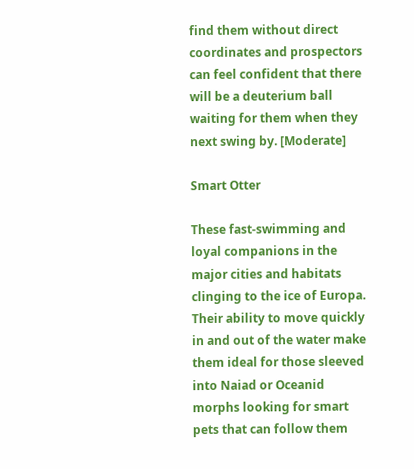find them without direct coordinates and prospectors can feel confident that there will be a deuterium ball waiting for them when they next swing by. [Moderate]

Smart Otter

These fast-swimming and loyal companions in the major cities and habitats clinging to the ice of Europa. Their ability to move quickly in and out of the water make them ideal for those sleeved into Naiad or Oceanid morphs looking for smart pets that can follow them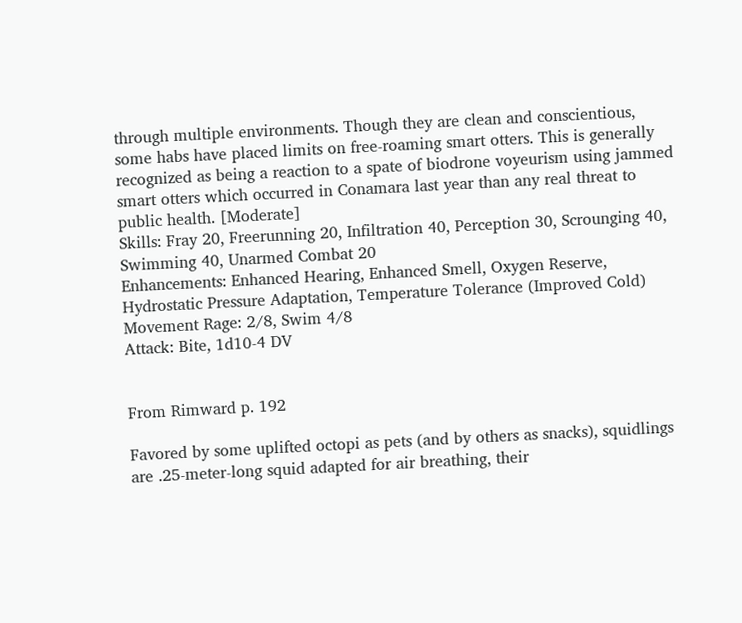through multiple environments. Though they are clean and conscientious, some habs have placed limits on free-roaming smart otters. This is generally recognized as being a reaction to a spate of biodrone voyeurism using jammed smart otters which occurred in Conamara last year than any real threat to public health. [Moderate]
Skills: Fray 20, Freerunning 20, Infiltration 40, Perception 30, Scrounging 40, Swimming 40, Unarmed Combat 20
Enhancements: Enhanced Hearing, Enhanced Smell, Oxygen Reserve, Hydrostatic Pressure Adaptation, Temperature Tolerance (Improved Cold)
Movement Rage: 2/8, Swim 4/8
Attack: Bite, 1d10-4 DV


From Rimward p. 192

Favored by some uplifted octopi as pets (and by others as snacks), squidlings are .25-meter-long squid adapted for air breathing, their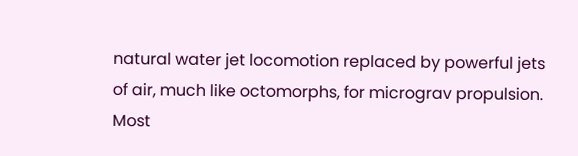natural water jet locomotion replaced by powerful jets of air, much like octomorphs, for micrograv propulsion. Most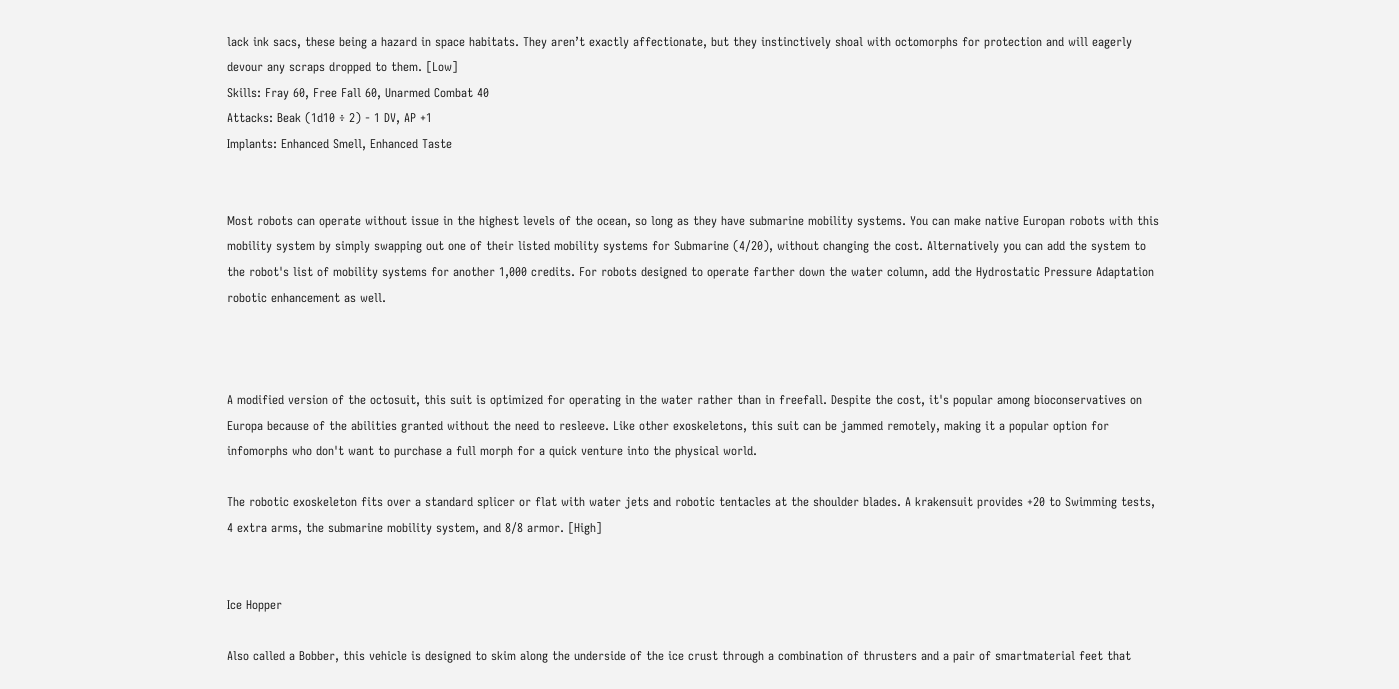lack ink sacs, these being a hazard in space habitats. They aren’t exactly affectionate, but they instinctively shoal with octomorphs for protection and will eagerly devour any scraps dropped to them. [Low]
Skills: Fray 60, Free Fall 60, Unarmed Combat 40
Attacks: Beak (1d10 ÷ 2) - 1 DV, AP +1
Implants: Enhanced Smell, Enhanced Taste


Most robots can operate without issue in the highest levels of the ocean, so long as they have submarine mobility systems. You can make native Europan robots with this mobility system by simply swapping out one of their listed mobility systems for Submarine (4/20), without changing the cost. Alternatively you can add the system to the robot's list of mobility systems for another 1,000 credits. For robots designed to operate farther down the water column, add the Hydrostatic Pressure Adaptation robotic enhancement as well.



A modified version of the octosuit, this suit is optimized for operating in the water rather than in freefall. Despite the cost, it's popular among bioconservatives on Europa because of the abilities granted without the need to resleeve. Like other exoskeletons, this suit can be jammed remotely, making it a popular option for infomorphs who don't want to purchase a full morph for a quick venture into the physical world.

The robotic exoskeleton fits over a standard splicer or flat with water jets and robotic tentacles at the shoulder blades. A krakensuit provides +20 to Swimming tests, 4 extra arms, the submarine mobility system, and 8/8 armor. [High]


Ice Hopper

Also called a Bobber, this vehicle is designed to skim along the underside of the ice crust through a combination of thrusters and a pair of smartmaterial feet that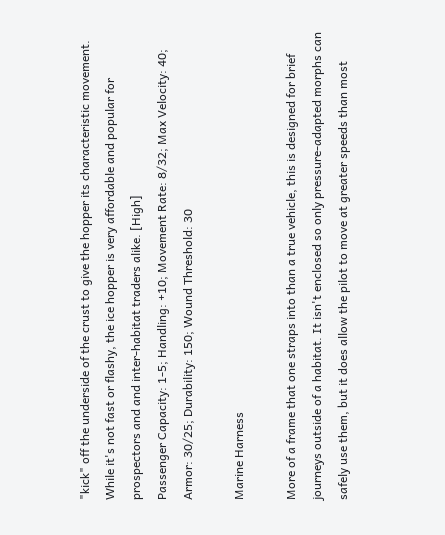"kick" off the underside of the crust to give the hopper its characteristic movement. While it's not fast or flashy, the ice hopper is very affordable and popular for prospectors and and inter-habitat traders alike. [High]
Passenger Capacity: 1-5; Handling: +10; Movement Rate: 8/32; Max Velocity: 40; Armor: 30/25; Durability: 150; Wound Threshold: 30

Marine Harness

More of a frame that one straps into than a true vehicle, this is designed for brief journeys outside of a habitat. It isn't enclosed so only pressure-adapted morphs can safely use them, but it does allow the pilot to move at greater speeds than most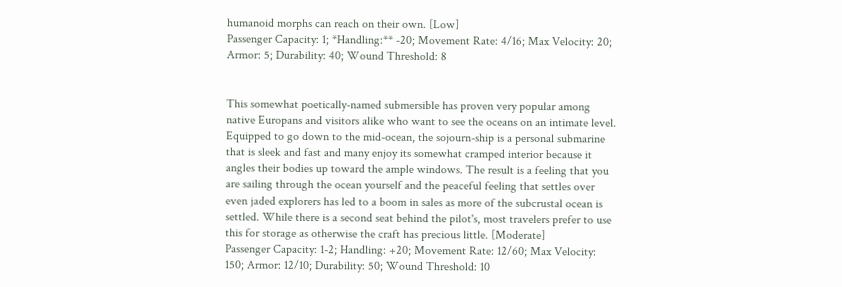humanoid morphs can reach on their own. [Low]
Passenger Capacity: 1; *Handling:** -20; Movement Rate: 4/16; Max Velocity: 20; Armor: 5; Durability: 40; Wound Threshold: 8


This somewhat poetically-named submersible has proven very popular among native Europans and visitors alike who want to see the oceans on an intimate level. Equipped to go down to the mid-ocean, the sojourn-ship is a personal submarine that is sleek and fast and many enjoy its somewhat cramped interior because it angles their bodies up toward the ample windows. The result is a feeling that you are sailing through the ocean yourself and the peaceful feeling that settles over even jaded explorers has led to a boom in sales as more of the subcrustal ocean is settled. While there is a second seat behind the pilot's, most travelers prefer to use this for storage as otherwise the craft has precious little. [Moderate]
Passenger Capacity: 1-2; Handling: +20; Movement Rate: 12/60; Max Velocity: 150; Armor: 12/10; Durability: 50; Wound Threshold: 10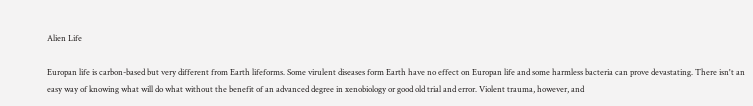Alien Life

Europan life is carbon-based but very different from Earth lifeforms. Some virulent diseases form Earth have no effect on Europan life and some harmless bacteria can prove devastating. There isn't an easy way of knowing what will do what without the benefit of an advanced degree in xenobiology or good old trial and error. Violent trauma, however, and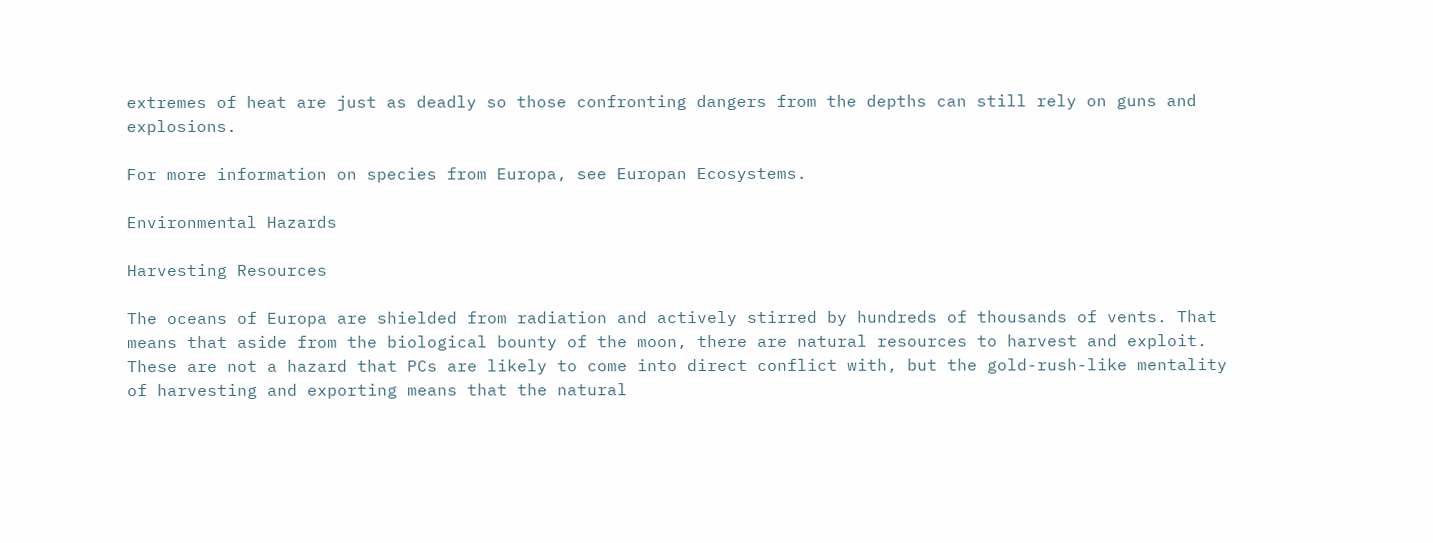extremes of heat are just as deadly so those confronting dangers from the depths can still rely on guns and explosions.

For more information on species from Europa, see Europan Ecosystems.

Environmental Hazards

Harvesting Resources

The oceans of Europa are shielded from radiation and actively stirred by hundreds of thousands of vents. That means that aside from the biological bounty of the moon, there are natural resources to harvest and exploit. These are not a hazard that PCs are likely to come into direct conflict with, but the gold-rush-like mentality of harvesting and exporting means that the natural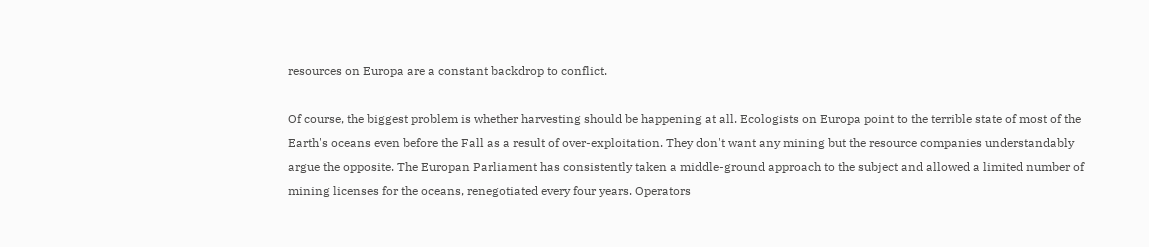resources on Europa are a constant backdrop to conflict.

Of course, the biggest problem is whether harvesting should be happening at all. Ecologists on Europa point to the terrible state of most of the Earth's oceans even before the Fall as a result of over-exploitation. They don't want any mining but the resource companies understandably argue the opposite. The Europan Parliament has consistently taken a middle-ground approach to the subject and allowed a limited number of mining licenses for the oceans, renegotiated every four years. Operators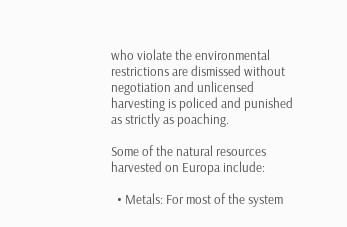who violate the environmental restrictions are dismissed without negotiation and unlicensed harvesting is policed and punished as strictly as poaching.

Some of the natural resources harvested on Europa include:

  • Metals: For most of the system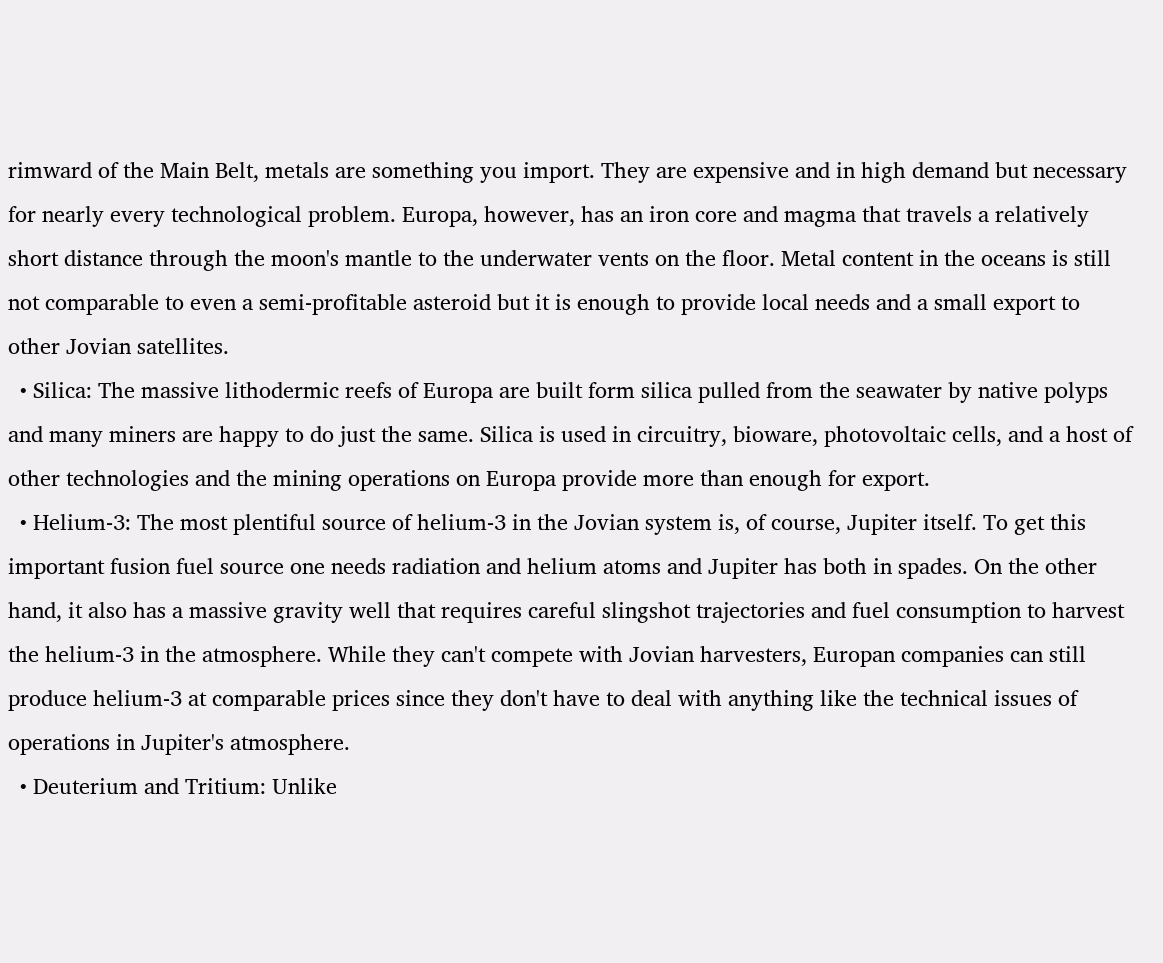rimward of the Main Belt, metals are something you import. They are expensive and in high demand but necessary for nearly every technological problem. Europa, however, has an iron core and magma that travels a relatively short distance through the moon's mantle to the underwater vents on the floor. Metal content in the oceans is still not comparable to even a semi-profitable asteroid but it is enough to provide local needs and a small export to other Jovian satellites.
  • Silica: The massive lithodermic reefs of Europa are built form silica pulled from the seawater by native polyps and many miners are happy to do just the same. Silica is used in circuitry, bioware, photovoltaic cells, and a host of other technologies and the mining operations on Europa provide more than enough for export.
  • Helium-3: The most plentiful source of helium-3 in the Jovian system is, of course, Jupiter itself. To get this important fusion fuel source one needs radiation and helium atoms and Jupiter has both in spades. On the other hand, it also has a massive gravity well that requires careful slingshot trajectories and fuel consumption to harvest the helium-3 in the atmosphere. While they can't compete with Jovian harvesters, Europan companies can still produce helium-3 at comparable prices since they don't have to deal with anything like the technical issues of operations in Jupiter's atmosphere.
  • Deuterium and Tritium: Unlike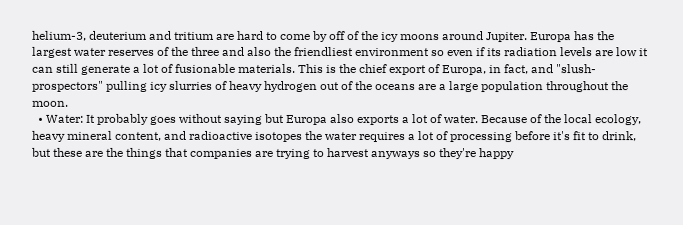helium-3, deuterium and tritium are hard to come by off of the icy moons around Jupiter. Europa has the largest water reserves of the three and also the friendliest environment so even if its radiation levels are low it can still generate a lot of fusionable materials. This is the chief export of Europa, in fact, and "slush-prospectors" pulling icy slurries of heavy hydrogen out of the oceans are a large population throughout the moon.
  • Water: It probably goes without saying but Europa also exports a lot of water. Because of the local ecology, heavy mineral content, and radioactive isotopes the water requires a lot of processing before it's fit to drink, but these are the things that companies are trying to harvest anyways so they're happy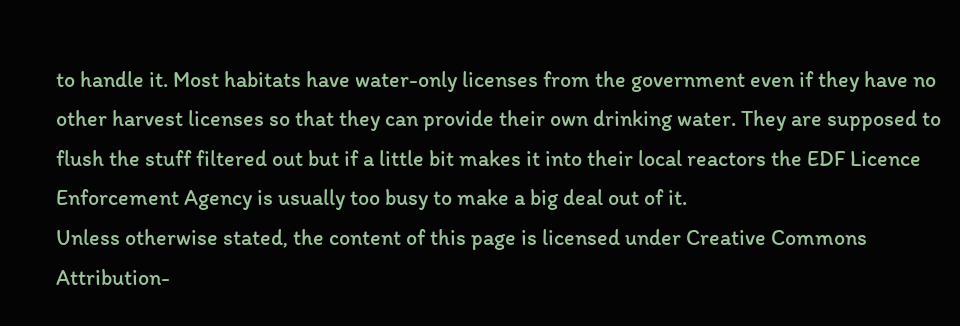to handle it. Most habitats have water-only licenses from the government even if they have no other harvest licenses so that they can provide their own drinking water. They are supposed to flush the stuff filtered out but if a little bit makes it into their local reactors the EDF Licence Enforcement Agency is usually too busy to make a big deal out of it.
Unless otherwise stated, the content of this page is licensed under Creative Commons Attribution-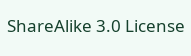ShareAlike 3.0 License